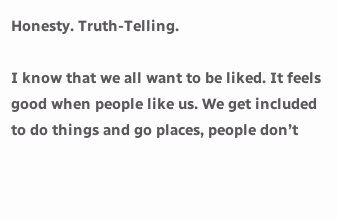Honesty. Truth-Telling.

I know that we all want to be liked. It feels good when people like us. We get included to do things and go places, people don’t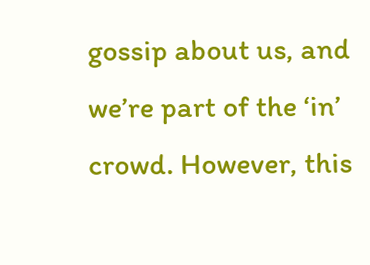gossip about us, and we’re part of the ‘in’ crowd. However, this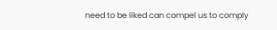need to be liked can compel us to comply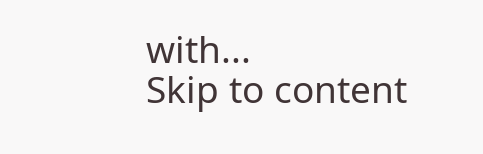with...
Skip to content